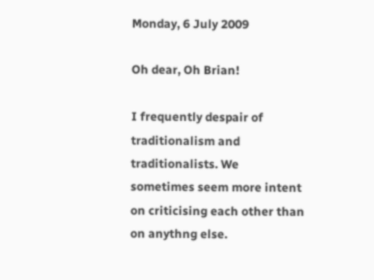Monday, 6 July 2009

Oh dear, Oh Brian!

I frequently despair of traditionalism and traditionalists. We sometimes seem more intent on criticising each other than on anythng else.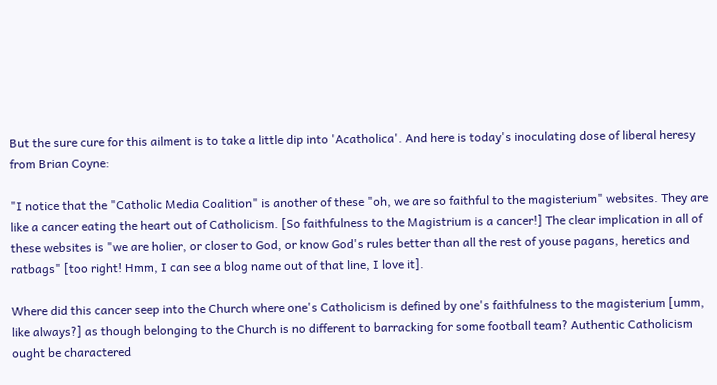But the sure cure for this ailment is to take a little dip into 'Acatholica'. And here is today's inoculating dose of liberal heresy from Brian Coyne:

"I notice that the "Catholic Media Coalition" is another of these "oh, we are so faithful to the magisterium" websites. They are like a cancer eating the heart out of Catholicism. [So faithfulness to the Magistrium is a cancer!] The clear implication in all of these websites is "we are holier, or closer to God, or know God's rules better than all the rest of youse pagans, heretics and ratbags" [too right! Hmm, I can see a blog name out of that line, I love it].

Where did this cancer seep into the Church where one's Catholicism is defined by one's faithfulness to the magisterium [umm, like always?] as though belonging to the Church is no different to barracking for some football team? Authentic Catholicism ought be charactered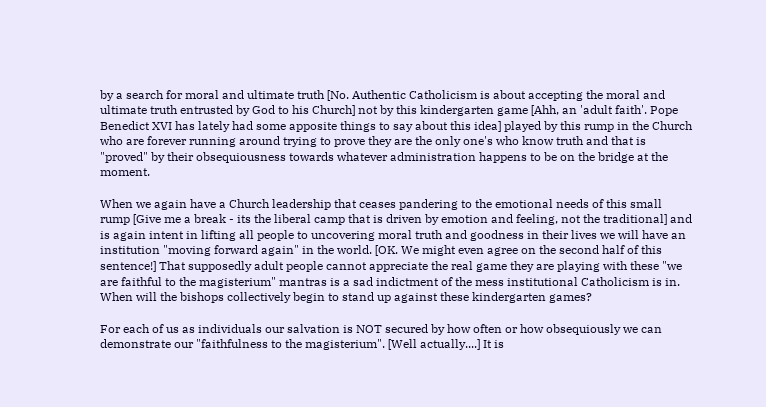by a search for moral and ultimate truth [No. Authentic Catholicism is about accepting the moral and ultimate truth entrusted by God to his Church] not by this kindergarten game [Ahh, an 'adult faith'. Pope Benedict XVI has lately had some apposite things to say about this idea] played by this rump in the Church who are forever running around trying to prove they are the only one's who know truth and that is "proved" by their obsequiousness towards whatever administration happens to be on the bridge at the moment.

When we again have a Church leadership that ceases pandering to the emotional needs of this small rump [Give me a break - its the liberal camp that is driven by emotion and feeling, not the traditional] and is again intent in lifting all people to uncovering moral truth and goodness in their lives we will have an institution "moving forward again" in the world. [OK. We might even agree on the second half of this sentence!] That supposedly adult people cannot appreciate the real game they are playing with these "we are faithful to the magisterium" mantras is a sad indictment of the mess institutional Catholicism is in. When will the bishops collectively begin to stand up against these kindergarten games?

For each of us as individuals our salvation is NOT secured by how often or how obsequiously we can demonstrate our "faithfulness to the magisterium". [Well actually....] It is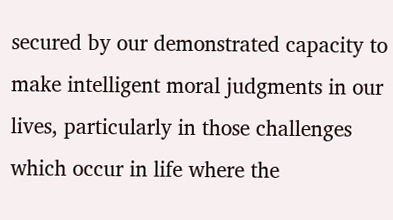secured by our demonstrated capacity to make intelligent moral judgments in our lives, particularly in those challenges which occur in life where the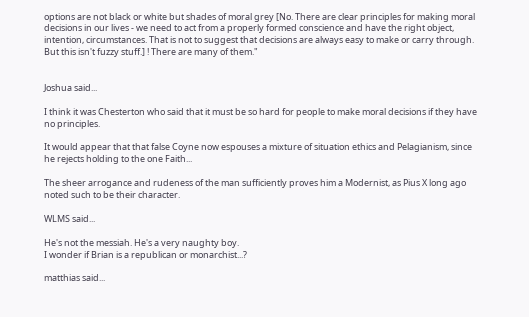options are not black or white but shades of moral grey [No. There are clear principles for making moral decisions in our lives - we need to act from a properly formed conscience and have the right object, intention, circumstances. That is not to suggest that decisions are always easy to make or carry through. But this isn't fuzzy stuff.] ! There are many of them."


Joshua said...

I think it was Chesterton who said that it must be so hard for people to make moral decisions if they have no principles.

It would appear that that false Coyne now espouses a mixture of situation ethics and Pelagianism, since he rejects holding to the one Faith...

The sheer arrogance and rudeness of the man sufficiently proves him a Modernist, as Pius X long ago noted such to be their character.

WLMS said...

He's not the messiah. He's a very naughty boy.
I wonder if Brian is a republican or monarchist...?

matthias said...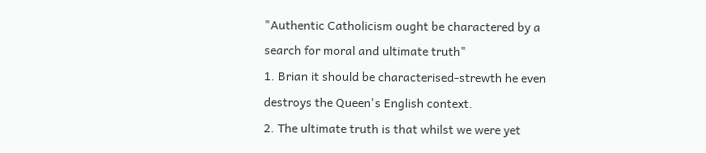"Authentic Catholicism ought be charactered by a search for moral and ultimate truth"
1. Brian it should be characterised-strewth he even destroys the Queen's English context.
2. The ultimate truth is that whilst we were yet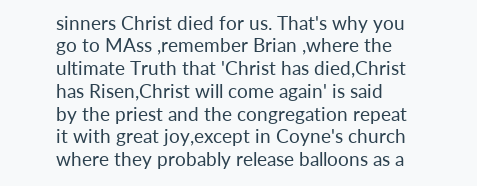sinners Christ died for us. That's why you go to MAss ,remember Brian ,where the ultimate Truth that 'Christ has died,Christ has Risen,Christ will come again' is said by the priest and the congregation repeat it with great joy,except in Coyne's church where they probably release balloons as a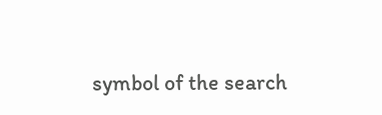symbol of the search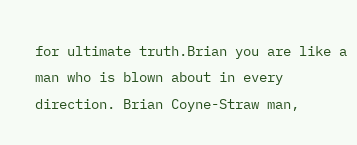for ultimate truth.Brian you are like a man who is blown about in every direction. Brian Coyne-Straw man,